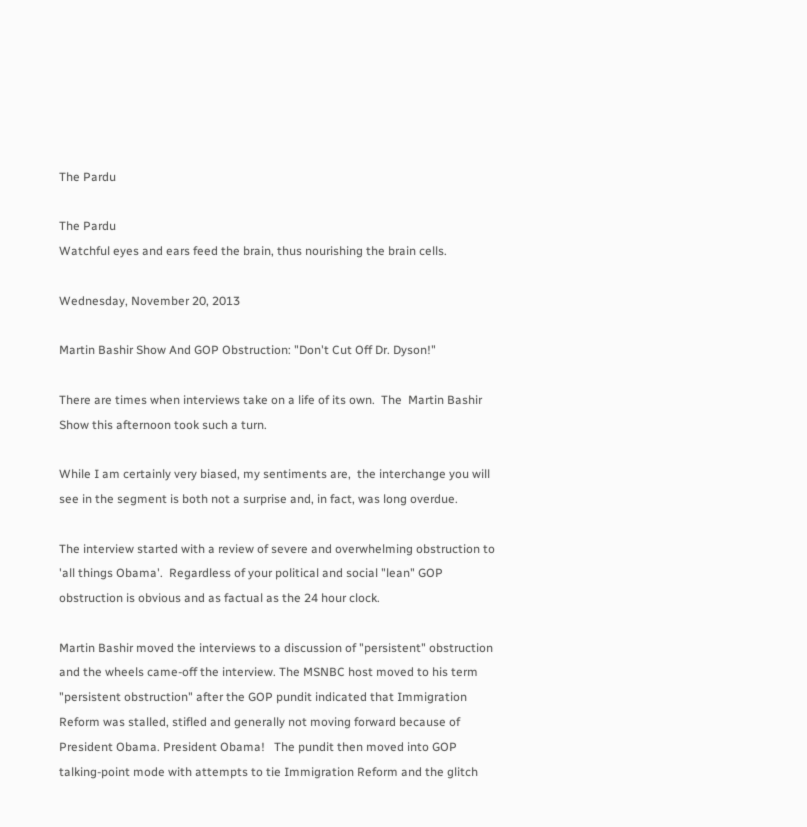The Pardu

The Pardu
Watchful eyes and ears feed the brain, thus nourishing the brain cells.

Wednesday, November 20, 2013

Martin Bashir Show And GOP Obstruction: "Don't Cut Off Dr. Dyson!"

There are times when interviews take on a life of its own.  The  Martin Bashir Show this afternoon took such a turn.

While I am certainly very biased, my sentiments are,  the interchange you will see in the segment is both not a surprise and, in fact, was long overdue.

The interview started with a review of severe and overwhelming obstruction to 'all things Obama'.  Regardless of your political and social "lean" GOP obstruction is obvious and as factual as the 24 hour clock.

Martin Bashir moved the interviews to a discussion of "persistent" obstruction and the wheels came-off the interview. The MSNBC host moved to his term "persistent obstruction" after the GOP pundit indicated that Immigration Reform was stalled, stifled and generally not moving forward because of President Obama. President Obama!   The pundit then moved into GOP talking-point mode with attempts to tie Immigration Reform and the glitch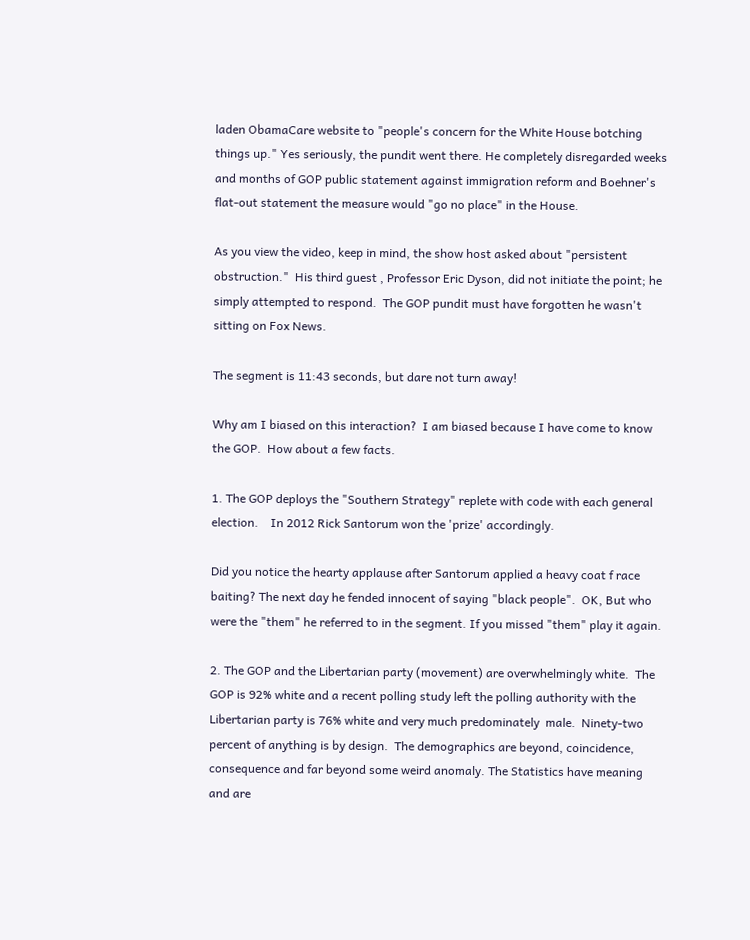laden ObamaCare website to "people's concern for the White House botching things up." Yes seriously, the pundit went there. He completely disregarded weeks and months of GOP public statement against immigration reform and Boehner's flat-out statement the measure would "go no place" in the House.

As you view the video, keep in mind, the show host asked about "persistent obstruction."  His third guest , Professor Eric Dyson, did not initiate the point; he simply attempted to respond.  The GOP pundit must have forgotten he wasn't sitting on Fox News.

The segment is 11:43 seconds, but dare not turn away!

Why am I biased on this interaction?  I am biased because I have come to know the GOP.  How about a few facts.

1. The GOP deploys the "Southern Strategy" replete with code with each general election.    In 2012 Rick Santorum won the 'prize' accordingly.

Did you notice the hearty applause after Santorum applied a heavy coat f race baiting? The next day he fended innocent of saying "black people".  OK, But who were the "them" he referred to in the segment. If you missed "them" play it again.

2. The GOP and the Libertarian party (movement) are overwhelmingly white.  The GOP is 92% white and a recent polling study left the polling authority with the Libertarian party is 76% white and very much predominately  male.  Ninety-two percent of anything is by design.  The demographics are beyond, coincidence, consequence and far beyond some weird anomaly. The Statistics have meaning and are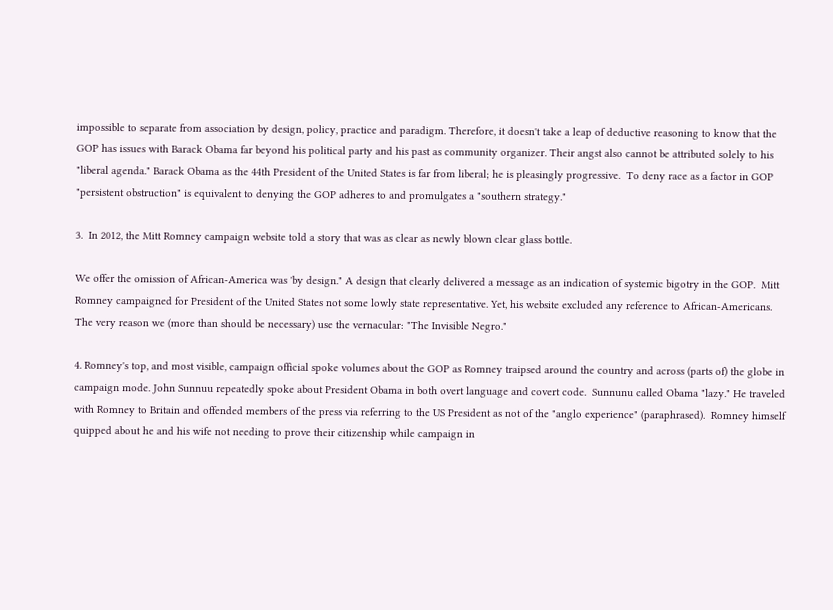impossible to separate from association by design, policy, practice and paradigm. Therefore, it doesn't take a leap of deductive reasoning to know that the GOP has issues with Barack Obama far beyond his political party and his past as community organizer. Their angst also cannot be attributed solely to his "liberal agenda." Barack Obama as the 44th President of the United States is far from liberal; he is pleasingly progressive.  To deny race as a factor in GOP "persistent obstruction" is equivalent to denying the GOP adheres to and promulgates a "southern strategy."

3.  In 2012, the Mitt Romney campaign website told a story that was as clear as newly blown clear glass bottle.

We offer the omission of African-America was 'by design." A design that clearly delivered a message as an indication of systemic bigotry in the GOP.  Mitt Romney campaigned for President of the United States not some lowly state representative. Yet, his website excluded any reference to African-Americans. The very reason we (more than should be necessary) use the vernacular: "The Invisible Negro."

4. Romney's top, and most visible, campaign official spoke volumes about the GOP as Romney traipsed around the country and across (parts of) the globe in campaign mode. John Sunnuu repeatedly spoke about President Obama in both overt language and covert code.  Sunnunu called Obama "lazy." He traveled with Romney to Britain and offended members of the press via referring to the US President as not of the "anglo experience" (paraphrased).  Romney himself quipped about he and his wife not needing to prove their citizenship while campaign in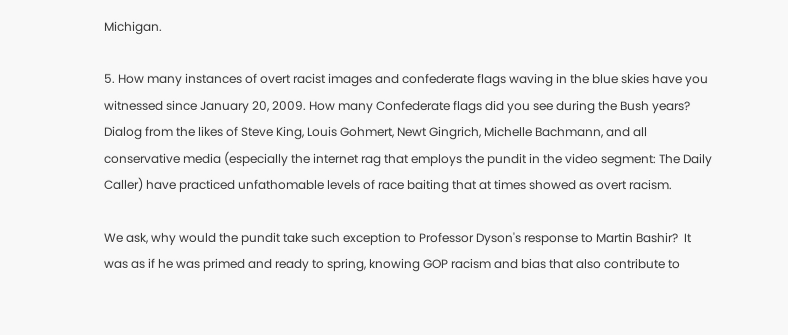Michigan.

5. How many instances of overt racist images and confederate flags waving in the blue skies have you witnessed since January 20, 2009. How many Confederate flags did you see during the Bush years?  Dialog from the likes of Steve King, Louis Gohmert, Newt Gingrich, Michelle Bachmann, and all conservative media (especially the internet rag that employs the pundit in the video segment: The Daily Caller) have practiced unfathomable levels of race baiting that at times showed as overt racism.

We ask, why would the pundit take such exception to Professor Dyson's response to Martin Bashir?  It was as if he was primed and ready to spring, knowing GOP racism and bias that also contribute to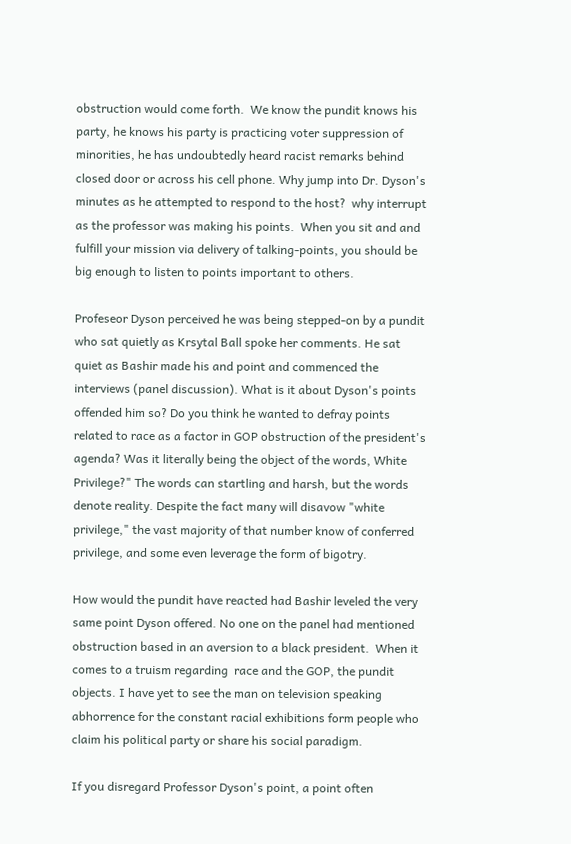obstruction would come forth.  We know the pundit knows his party, he knows his party is practicing voter suppression of minorities, he has undoubtedly heard racist remarks behind closed door or across his cell phone. Why jump into Dr. Dyson's minutes as he attempted to respond to the host?  why interrupt as the professor was making his points.  When you sit and and fulfill your mission via delivery of talking-points, you should be big enough to listen to points important to others.

Profeseor Dyson perceived he was being stepped-on by a pundit who sat quietly as Krsytal Ball spoke her comments. He sat quiet as Bashir made his and point and commenced the interviews (panel discussion). What is it about Dyson's points offended him so? Do you think he wanted to defray points related to race as a factor in GOP obstruction of the president's agenda? Was it literally being the object of the words, White Privilege?" The words can startling and harsh, but the words denote reality. Despite the fact many will disavow "white privilege," the vast majority of that number know of conferred privilege, and some even leverage the form of bigotry.

How would the pundit have reacted had Bashir leveled the very same point Dyson offered. No one on the panel had mentioned obstruction based in an aversion to a black president.  When it comes to a truism regarding  race and the GOP, the pundit objects. I have yet to see the man on television speaking abhorrence for the constant racial exhibitions form people who claim his political party or share his social paradigm.

If you disregard Professor Dyson's point, a point often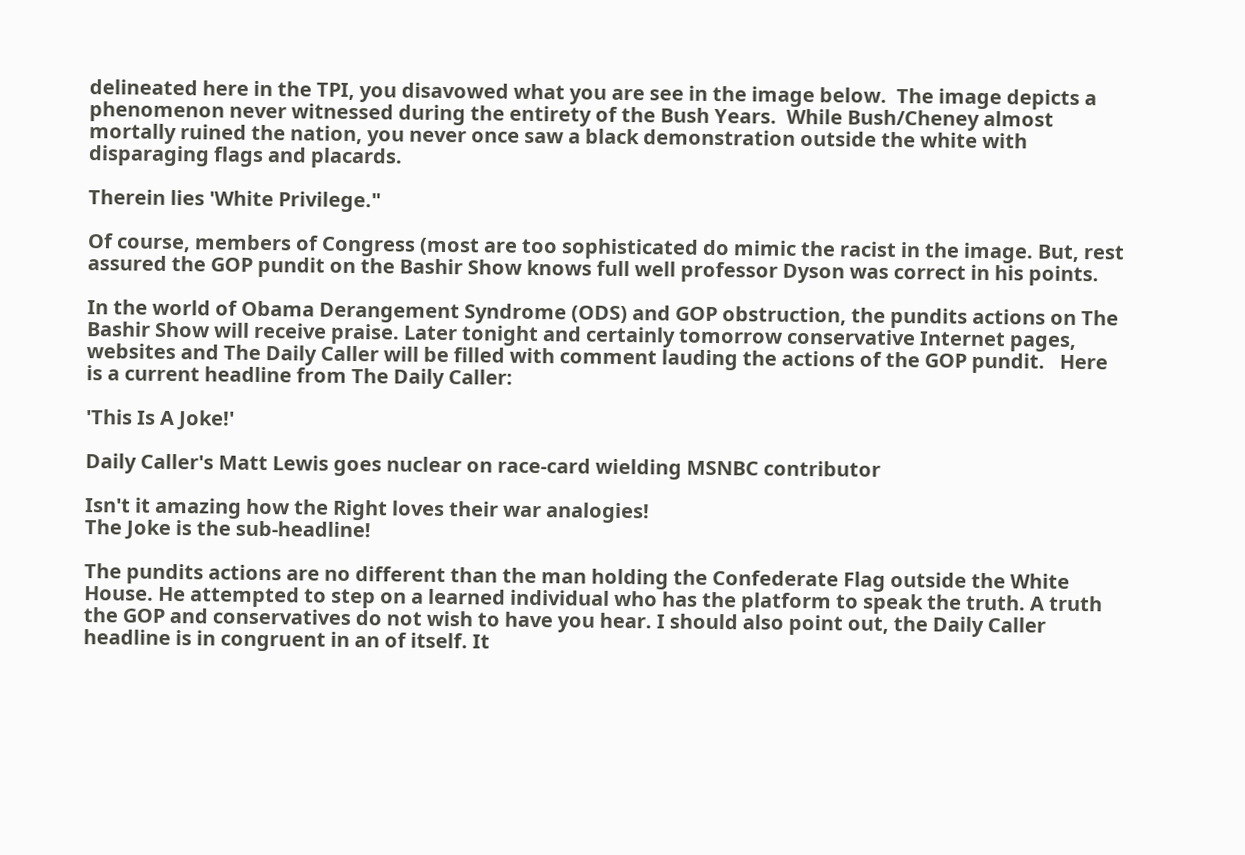delineated here in the TPI, you disavowed what you are see in the image below.  The image depicts a phenomenon never witnessed during the entirety of the Bush Years.  While Bush/Cheney almost mortally ruined the nation, you never once saw a black demonstration outside the white with disparaging flags and placards.

Therein lies 'White Privilege."

Of course, members of Congress (most are too sophisticated do mimic the racist in the image. But, rest assured the GOP pundit on the Bashir Show knows full well professor Dyson was correct in his points.

In the world of Obama Derangement Syndrome (ODS) and GOP obstruction, the pundits actions on The Bashir Show will receive praise. Later tonight and certainly tomorrow conservative Internet pages, websites and The Daily Caller will be filled with comment lauding the actions of the GOP pundit.   Here is a current headline from The Daily Caller:

'This Is A Joke!'

Daily Caller's Matt Lewis goes nuclear on race-card wielding MSNBC contributor

Isn't it amazing how the Right loves their war analogies!
The Joke is the sub-headline!

The pundits actions are no different than the man holding the Confederate Flag outside the White House. He attempted to step on a learned individual who has the platform to speak the truth. A truth the GOP and conservatives do not wish to have you hear. I should also point out, the Daily Caller headline is in congruent in an of itself. It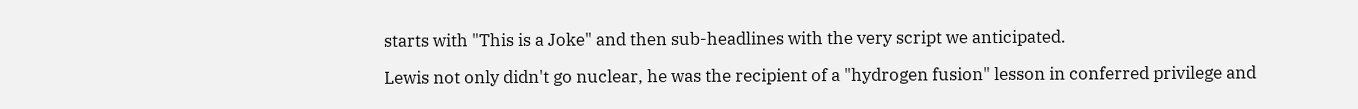starts with "This is a Joke" and then sub-headlines with the very script we anticipated.

Lewis not only didn't go nuclear, he was the recipient of a "hydrogen fusion" lesson in conferred privilege and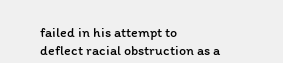failed in his attempt to deflect racial obstruction as a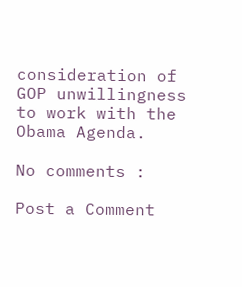consideration of GOP unwillingness to work with the Obama Agenda.

No comments :

Post a Comment